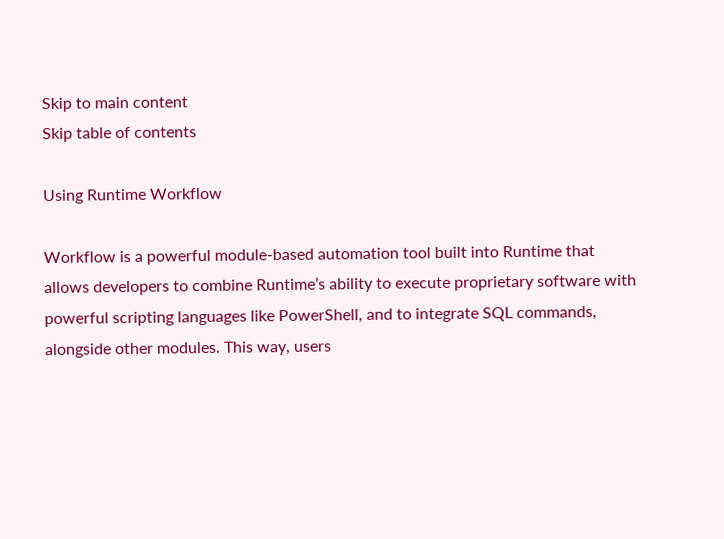Skip to main content
Skip table of contents

Using Runtime Workflow

Workflow is a powerful module-based automation tool built into Runtime that allows developers to combine Runtime’s ability to execute proprietary software with powerful scripting languages like PowerShell, and to integrate SQL commands, alongside other modules. This way, users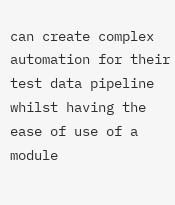can create complex automation for their test data pipeline whilst having the ease of use of a module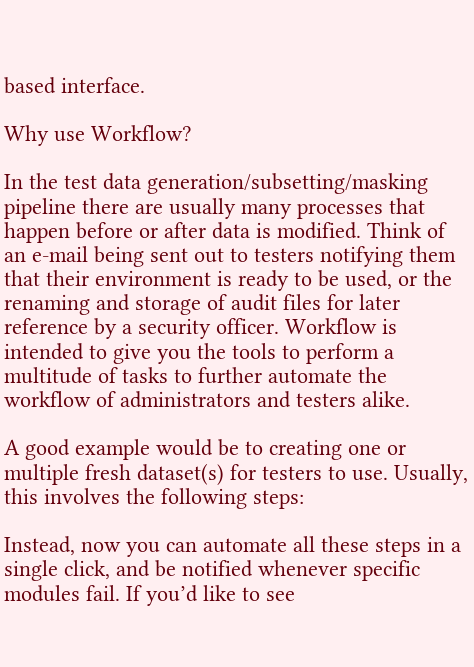based interface.

Why use Workflow?

In the test data generation/subsetting/masking pipeline there are usually many processes that happen before or after data is modified. Think of an e-mail being sent out to testers notifying them that their environment is ready to be used, or the renaming and storage of audit files for later reference by a security officer. Workflow is intended to give you the tools to perform a multitude of tasks to further automate the workflow of administrators and testers alike.

A good example would be to creating one or multiple fresh dataset(s) for testers to use. Usually, this involves the following steps:

Instead, now you can automate all these steps in a single click, and be notified whenever specific modules fail. If you’d like to see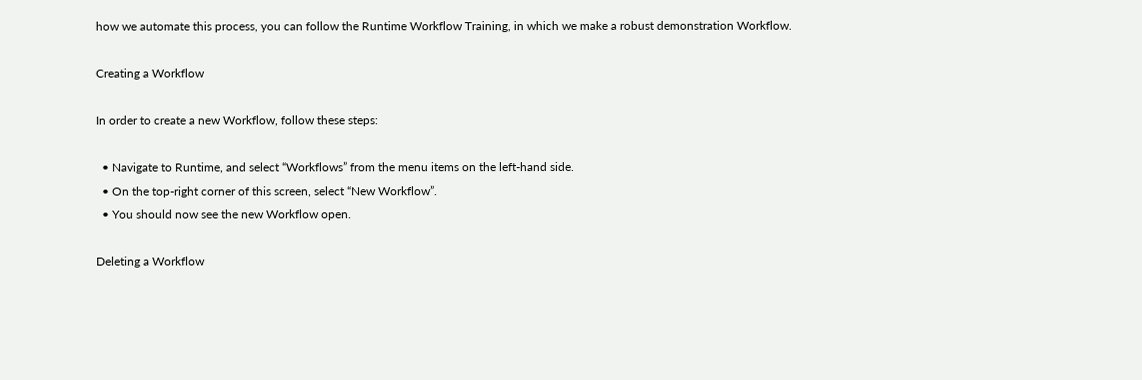how we automate this process, you can follow the Runtime Workflow Training, in which we make a robust demonstration Workflow.

Creating a Workflow

In order to create a new Workflow, follow these steps:

  • Navigate to Runtime, and select “Workflows” from the menu items on the left-hand side.
  • On the top-right corner of this screen, select “New Workflow”.
  • You should now see the new Workflow open.

Deleting a Workflow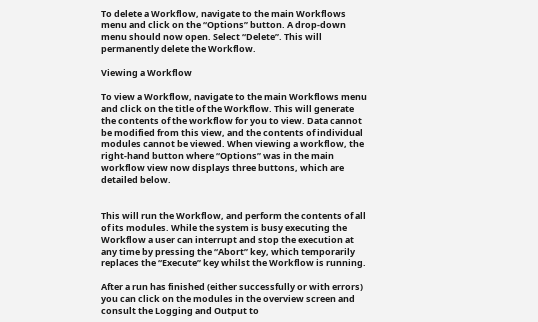To delete a Workflow, navigate to the main Workflows menu and click on the “Options” button. A drop-down menu should now open. Select “Delete”. This will permanently delete the Workflow.

Viewing a Workflow

To view a Workflow, navigate to the main Workflows menu and click on the title of the Workflow. This will generate the contents of the workflow for you to view. Data cannot be modified from this view, and the contents of individual modules cannot be viewed. When viewing a workflow, the right-hand button where “Options” was in the main workflow view now displays three buttons, which are detailed below.


This will run the Workflow, and perform the contents of all of its modules. While the system is busy executing the Workflow a user can interrupt and stop the execution at any time by pressing the “Abort” key, which temporarily replaces the “Execute” key whilst the Workflow is running.

After a run has finished (either successfully or with errors) you can click on the modules in the overview screen and consult the Logging and Output to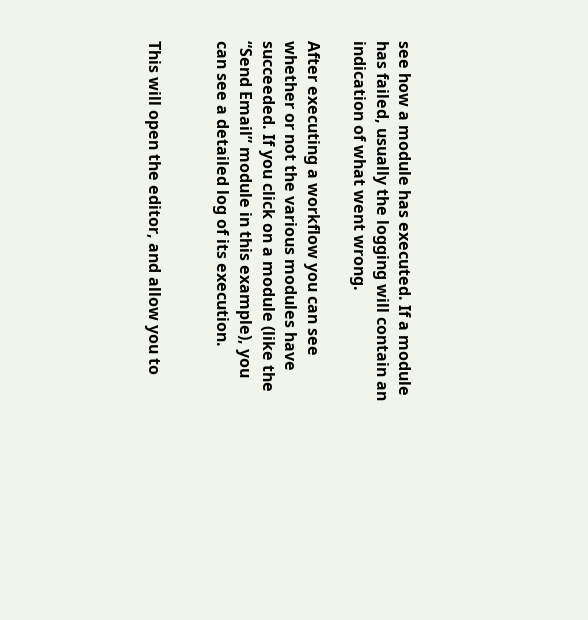see how a module has executed. If a module has failed, usually the logging will contain an indication of what went wrong.

After executing a workflow you can see whether or not the various modules have succeeded. If you click on a module (like the “Send Email” module in this example), you can see a detailed log of its execution.


This will open the editor, and allow you to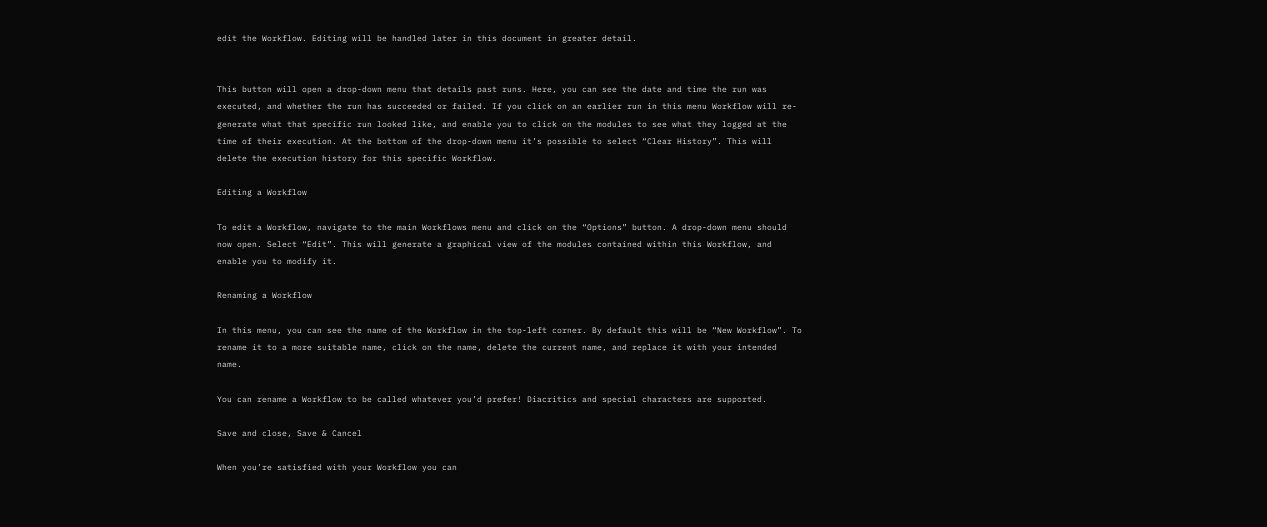edit the Workflow. Editing will be handled later in this document in greater detail.


This button will open a drop-down menu that details past runs. Here, you can see the date and time the run was executed, and whether the run has succeeded or failed. If you click on an earlier run in this menu Workflow will re-generate what that specific run looked like, and enable you to click on the modules to see what they logged at the time of their execution. At the bottom of the drop-down menu it’s possible to select “Clear History”. This will delete the execution history for this specific Workflow.

Editing a Workflow

To edit a Workflow, navigate to the main Workflows menu and click on the “Options” button. A drop-down menu should now open. Select “Edit”. This will generate a graphical view of the modules contained within this Workflow, and enable you to modify it.

Renaming a Workflow

In this menu, you can see the name of the Workflow in the top-left corner. By default this will be “New Workflow”. To rename it to a more suitable name, click on the name, delete the current name, and replace it with your intended name.

You can rename a Workflow to be called whatever you’d prefer! Diacritics and special characters are supported.

Save and close, Save & Cancel

When you’re satisfied with your Workflow you can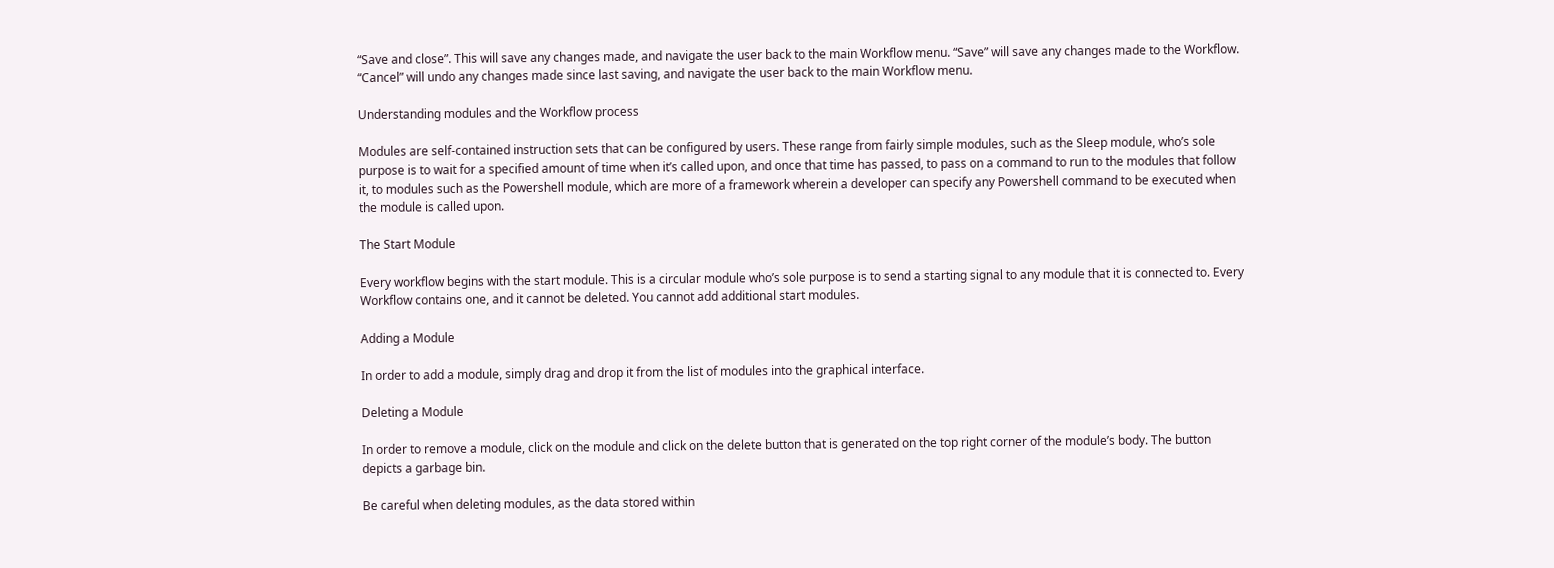“Save and close”. This will save any changes made, and navigate the user back to the main Workflow menu. “Save” will save any changes made to the Workflow. “Cancel” will undo any changes made since last saving, and navigate the user back to the main Workflow menu.

Understanding modules and the Workflow process

Modules are self-contained instruction sets that can be configured by users. These range from fairly simple modules, such as the Sleep module, who’s sole purpose is to wait for a specified amount of time when it’s called upon, and once that time has passed, to pass on a command to run to the modules that follow it, to modules such as the Powershell module, which are more of a framework wherein a developer can specify any Powershell command to be executed when the module is called upon.

The Start Module

Every workflow begins with the start module. This is a circular module who’s sole purpose is to send a starting signal to any module that it is connected to. Every Workflow contains one, and it cannot be deleted. You cannot add additional start modules.

Adding a Module

In order to add a module, simply drag and drop it from the list of modules into the graphical interface.

Deleting a Module

In order to remove a module, click on the module and click on the delete button that is generated on the top right corner of the module’s body. The button depicts a garbage bin.

Be careful when deleting modules, as the data stored within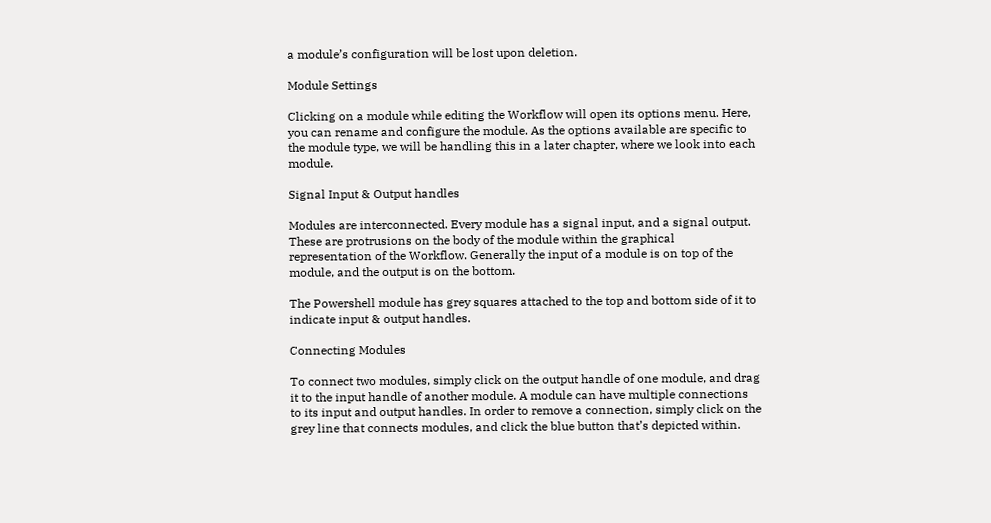a module’s configuration will be lost upon deletion.

Module Settings

Clicking on a module while editing the Workflow will open its options menu. Here, you can rename and configure the module. As the options available are specific to the module type, we will be handling this in a later chapter, where we look into each module.

Signal Input & Output handles

Modules are interconnected. Every module has a signal input, and a signal output. These are protrusions on the body of the module within the graphical representation of the Workflow. Generally the input of a module is on top of the module, and the output is on the bottom.

The Powershell module has grey squares attached to the top and bottom side of it to indicate input & output handles.

Connecting Modules

To connect two modules, simply click on the output handle of one module, and drag it to the input handle of another module. A module can have multiple connections to its input and output handles. In order to remove a connection, simply click on the grey line that connects modules, and click the blue button that’s depicted within.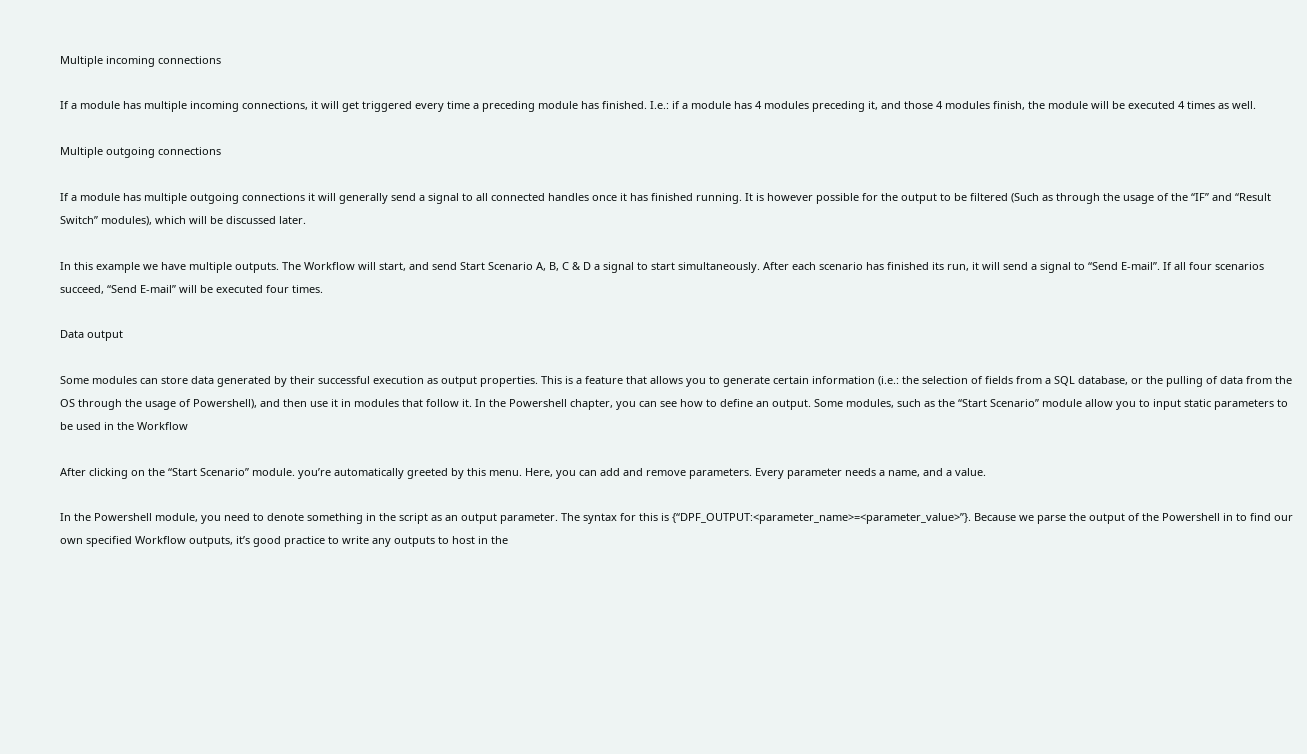Multiple incoming connections

If a module has multiple incoming connections, it will get triggered every time a preceding module has finished. I.e.: if a module has 4 modules preceding it, and those 4 modules finish, the module will be executed 4 times as well.

Multiple outgoing connections

If a module has multiple outgoing connections it will generally send a signal to all connected handles once it has finished running. It is however possible for the output to be filtered (Such as through the usage of the “IF” and “Result Switch” modules), which will be discussed later.

In this example we have multiple outputs. The Workflow will start, and send Start Scenario A, B, C & D a signal to start simultaneously. After each scenario has finished its run, it will send a signal to “Send E-mail”. If all four scenarios succeed, “Send E-mail” will be executed four times.

Data output

Some modules can store data generated by their successful execution as output properties. This is a feature that allows you to generate certain information (i.e.: the selection of fields from a SQL database, or the pulling of data from the OS through the usage of Powershell), and then use it in modules that follow it. In the Powershell chapter, you can see how to define an output. Some modules, such as the “Start Scenario” module allow you to input static parameters to be used in the Workflow

After clicking on the “Start Scenario” module. you’re automatically greeted by this menu. Here, you can add and remove parameters. Every parameter needs a name, and a value.

In the Powershell module, you need to denote something in the script as an output parameter. The syntax for this is {“DPF_OUTPUT:<parameter_name>=<parameter_value>”}. Because we parse the output of the Powershell in to find our own specified Workflow outputs, it’s good practice to write any outputs to host in the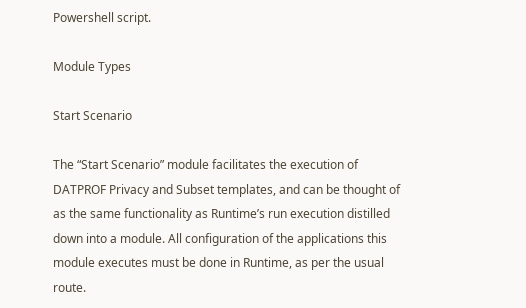Powershell script.

Module Types

Start Scenario

The “Start Scenario” module facilitates the execution of DATPROF Privacy and Subset templates, and can be thought of as the same functionality as Runtime’s run execution distilled down into a module. All configuration of the applications this module executes must be done in Runtime, as per the usual route.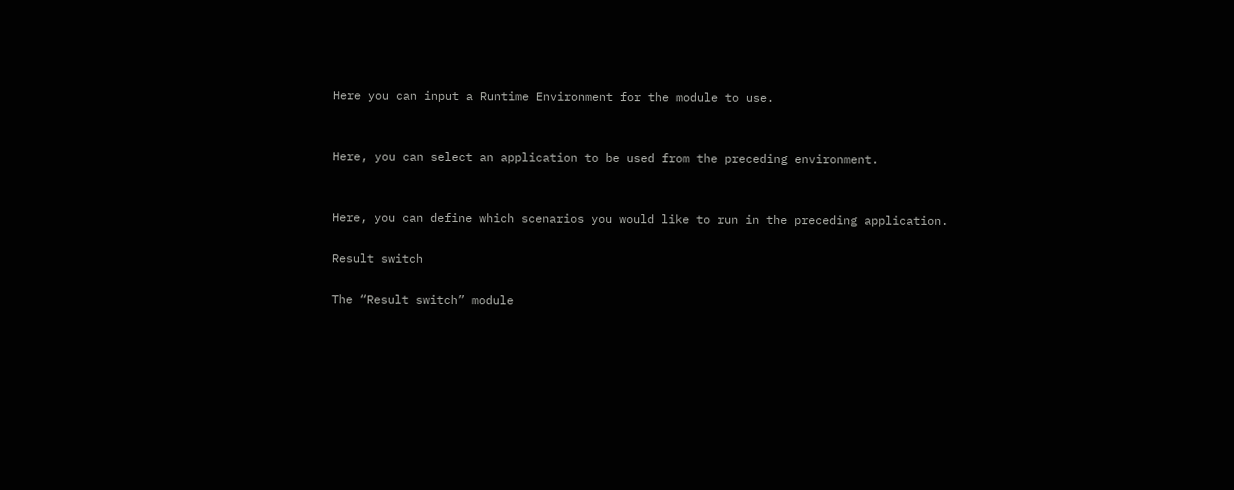Here you can input a Runtime Environment for the module to use.


Here, you can select an application to be used from the preceding environment.


Here, you can define which scenarios you would like to run in the preceding application.

Result switch

The “Result switch” module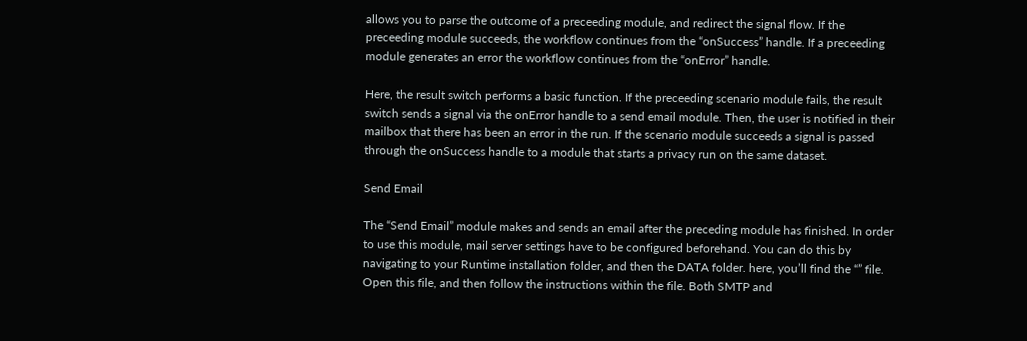allows you to parse the outcome of a preceeding module, and redirect the signal flow. If the preceeding module succeeds, the workflow continues from the “onSuccess” handle. If a preceeding module generates an error the workflow continues from the “onError” handle.

Here, the result switch performs a basic function. If the preceeding scenario module fails, the result switch sends a signal via the onError handle to a send email module. Then, the user is notified in their mailbox that there has been an error in the run. If the scenario module succeeds a signal is passed through the onSuccess handle to a module that starts a privacy run on the same dataset.

Send Email

The “Send Email” module makes and sends an email after the preceding module has finished. In order to use this module, mail server settings have to be configured beforehand. You can do this by navigating to your Runtime installation folder, and then the DATA folder. here, you’ll find the “” file. Open this file, and then follow the instructions within the file. Both SMTP and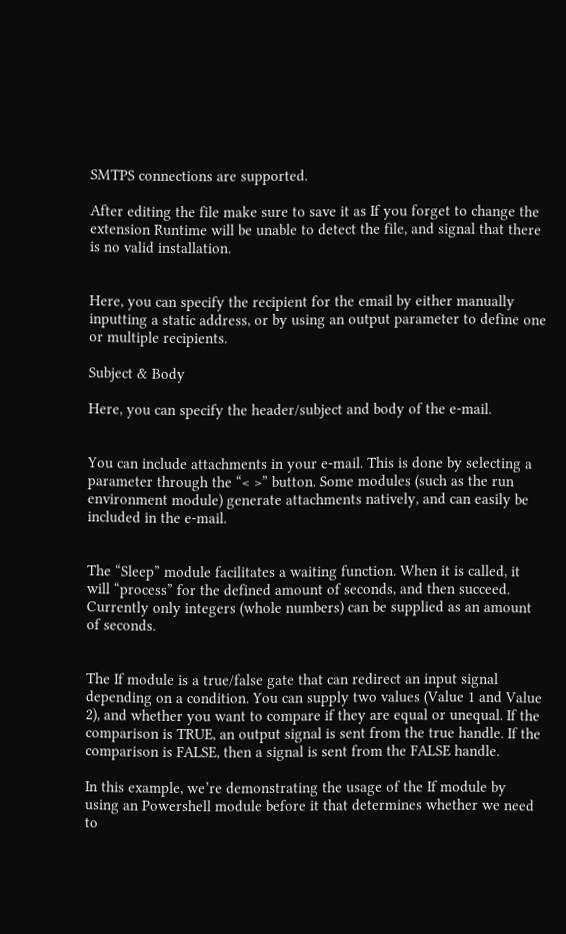SMTPS connections are supported.

After editing the file make sure to save it as If you forget to change the extension Runtime will be unable to detect the file, and signal that there is no valid installation.


Here, you can specify the recipient for the email by either manually inputting a static address, or by using an output parameter to define one or multiple recipients.

Subject & Body

Here, you can specify the header/subject and body of the e-mail.


You can include attachments in your e-mail. This is done by selecting a parameter through the “< >” button. Some modules (such as the run environment module) generate attachments natively, and can easily be included in the e-mail.


The “Sleep” module facilitates a waiting function. When it is called, it will “process” for the defined amount of seconds, and then succeed. Currently only integers (whole numbers) can be supplied as an amount of seconds.


The If module is a true/false gate that can redirect an input signal depending on a condition. You can supply two values (Value 1 and Value 2), and whether you want to compare if they are equal or unequal. If the comparison is TRUE, an output signal is sent from the true handle. If the comparison is FALSE, then a signal is sent from the FALSE handle.

In this example, we’re demonstrating the usage of the If module by using an Powershell module before it that determines whether we need to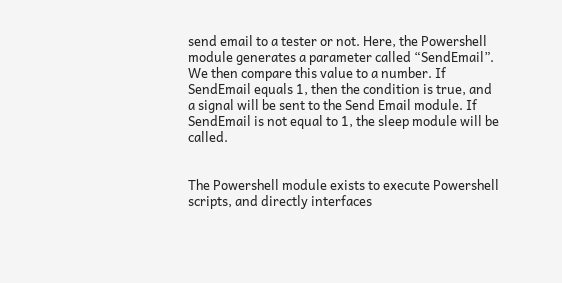send email to a tester or not. Here, the Powershell module generates a parameter called “SendEmail”. We then compare this value to a number. If SendEmail equals 1, then the condition is true, and a signal will be sent to the Send Email module. If SendEmail is not equal to 1, the sleep module will be called.


The Powershell module exists to execute Powershell scripts, and directly interfaces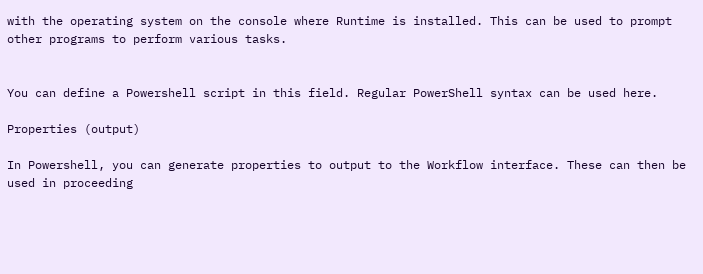with the operating system on the console where Runtime is installed. This can be used to prompt other programs to perform various tasks.


You can define a Powershell script in this field. Regular PowerShell syntax can be used here.

Properties (output)

In Powershell, you can generate properties to output to the Workflow interface. These can then be used in proceeding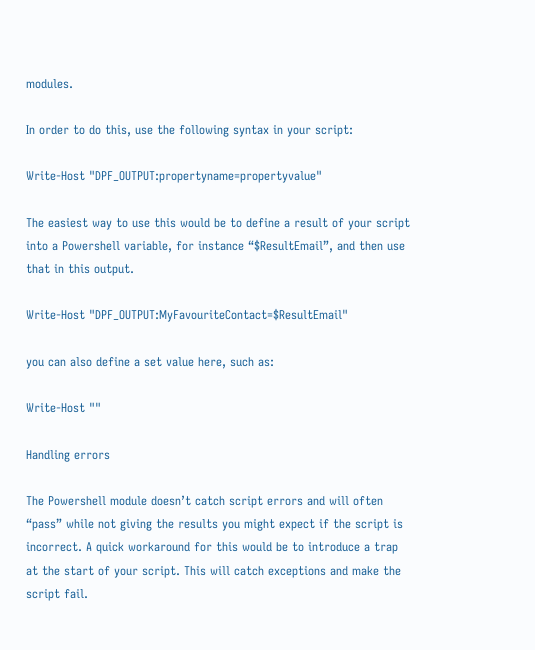modules.

In order to do this, use the following syntax in your script:

Write-Host "DPF_OUTPUT:propertyname=propertyvalue"

The easiest way to use this would be to define a result of your script into a Powershell variable, for instance “$ResultEmail”, and then use that in this output.

Write-Host "DPF_OUTPUT:MyFavouriteContact=$ResultEmail"

you can also define a set value here, such as:

Write-Host ""

Handling errors

The Powershell module doesn’t catch script errors and will often “pass” while not giving the results you might expect if the script is incorrect. A quick workaround for this would be to introduce a trap at the start of your script. This will catch exceptions and make the script fail.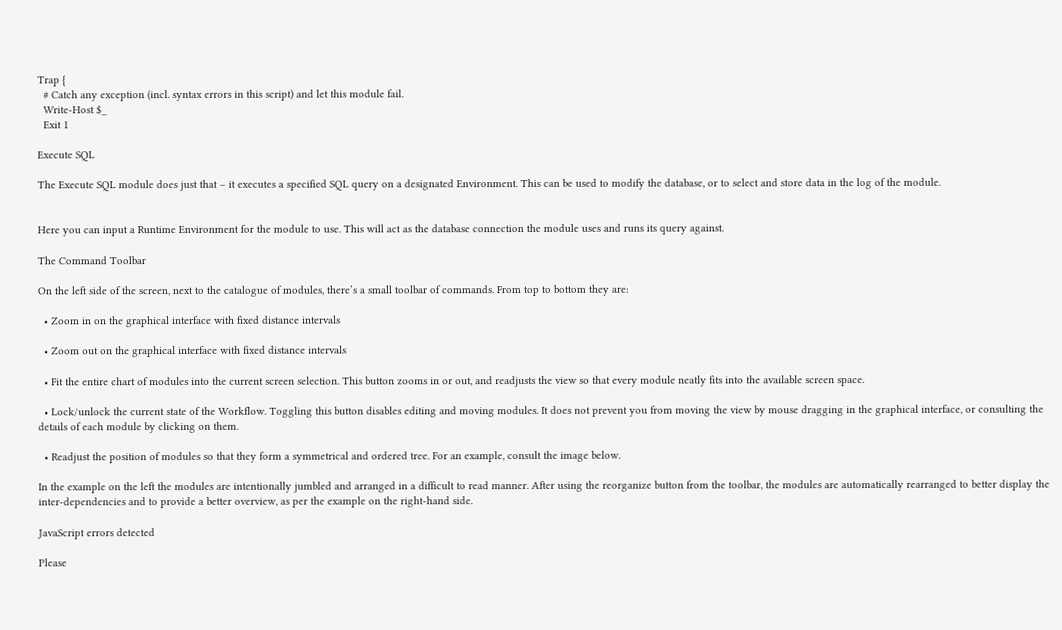Trap {
  # Catch any exception (incl. syntax errors in this script) and let this module fail.
  Write-Host $_
  Exit 1

Execute SQL

The Execute SQL module does just that – it executes a specified SQL query on a designated Environment. This can be used to modify the database, or to select and store data in the log of the module.


Here you can input a Runtime Environment for the module to use. This will act as the database connection the module uses and runs its query against.

The Command Toolbar

On the left side of the screen, next to the catalogue of modules, there’s a small toolbar of commands. From top to bottom they are:

  • Zoom in on the graphical interface with fixed distance intervals

  • Zoom out on the graphical interface with fixed distance intervals

  • Fit the entire chart of modules into the current screen selection. This button zooms in or out, and readjusts the view so that every module neatly fits into the available screen space.

  • Lock/unlock the current state of the Workflow. Toggling this button disables editing and moving modules. It does not prevent you from moving the view by mouse dragging in the graphical interface, or consulting the details of each module by clicking on them.

  • Readjust the position of modules so that they form a symmetrical and ordered tree. For an example, consult the image below.

In the example on the left the modules are intentionally jumbled and arranged in a difficult to read manner. After using the reorganize button from the toolbar, the modules are automatically rearranged to better display the inter-dependencies and to provide a better overview, as per the example on the right-hand side.

JavaScript errors detected

Please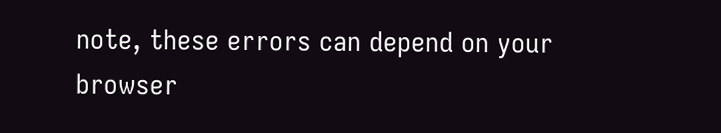note, these errors can depend on your browser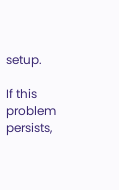setup.

If this problem persists,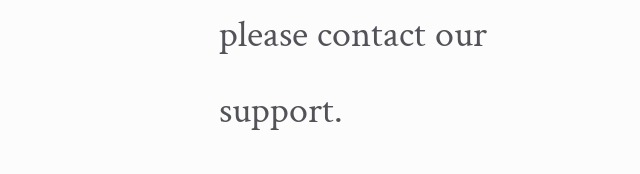please contact our support.